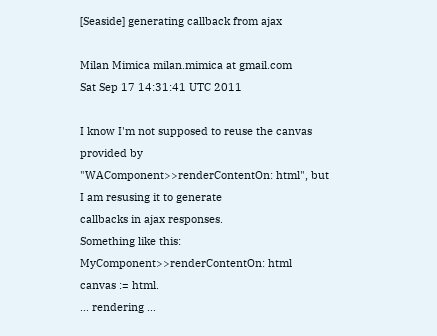[Seaside] generating callback from ajax

Milan Mimica milan.mimica at gmail.com
Sat Sep 17 14:31:41 UTC 2011

I know I'm not supposed to reuse the canvas provided by
"WAComponent>>renderContentOn: html", but I am resusing it to generate
callbacks in ajax responses.
Something like this:
MyComponent>>renderContentOn: html
canvas := html.
... rendering ...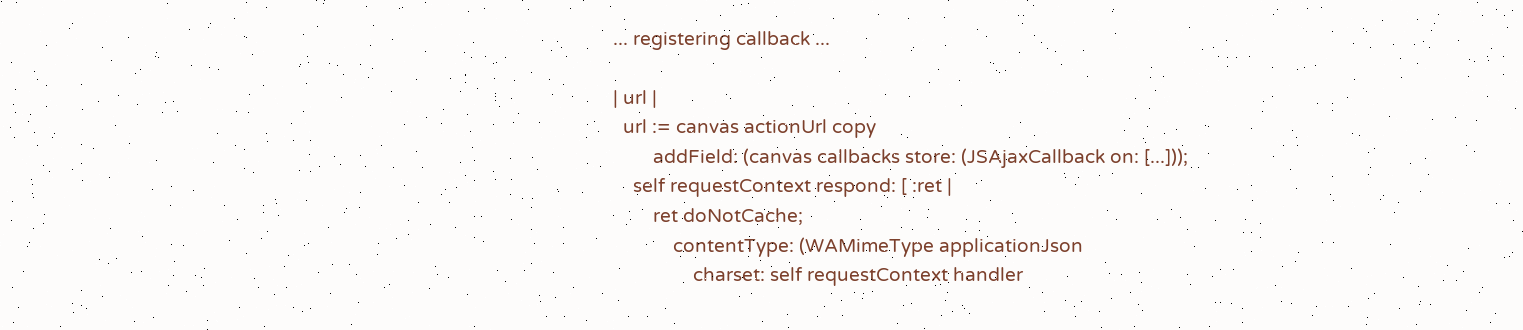... registering callback ...

| url |
  url := canvas actionUrl copy
        addField: (canvas callbacks store: (JSAjaxCallback on: [...]));
    self requestContext respond: [ :ret |
        ret doNotCache;
            contentType: (WAMimeType applicationJson
                charset: self requestContext handler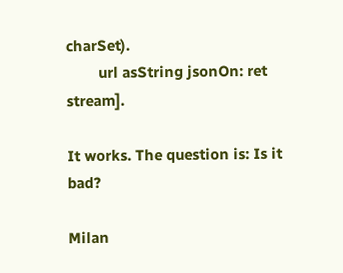charSet).
        url asString jsonOn: ret stream].

It works. The question is: Is it bad?

Milan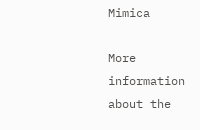Mimica

More information about the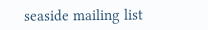seaside mailing list